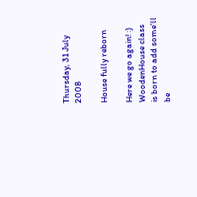Thursday, 31 July 2008

House fully reborn

Here we go again! :) WoodenHouse class is born to add some'll be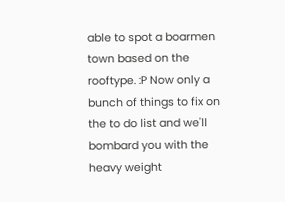able to spot a boarmen town based on the rooftype. :P Now only a bunch of things to fix on the to do list and we'll bombard you with the heavy weight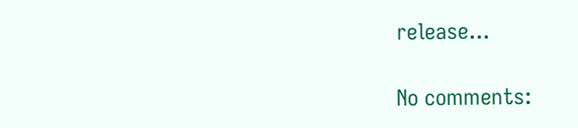release...

No comments: